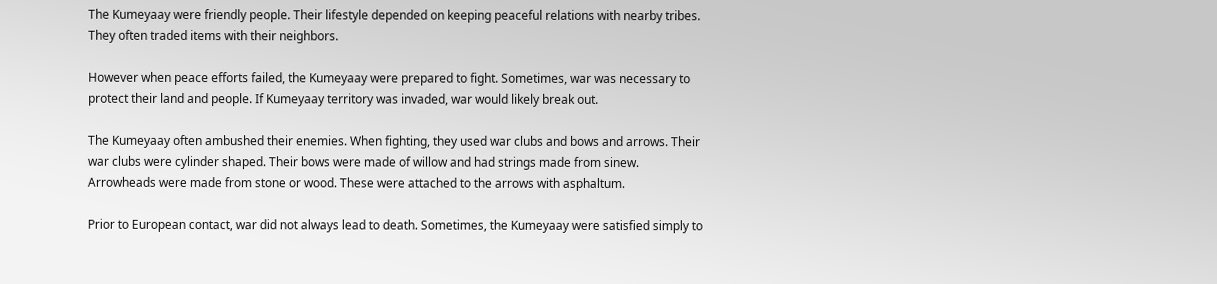The Kumeyaay were friendly people. Their lifestyle depended on keeping peaceful relations with nearby tribes. They often traded items with their neighbors.

However when peace efforts failed, the Kumeyaay were prepared to fight. Sometimes, war was necessary to protect their land and people. If Kumeyaay territory was invaded, war would likely break out.

The Kumeyaay often ambushed their enemies. When fighting, they used war clubs and bows and arrows. Their war clubs were cylinder shaped. Their bows were made of willow and had strings made from sinew. Arrowheads were made from stone or wood. These were attached to the arrows with asphaltum.

Prior to European contact, war did not always lead to death. Sometimes, the Kumeyaay were satisfied simply to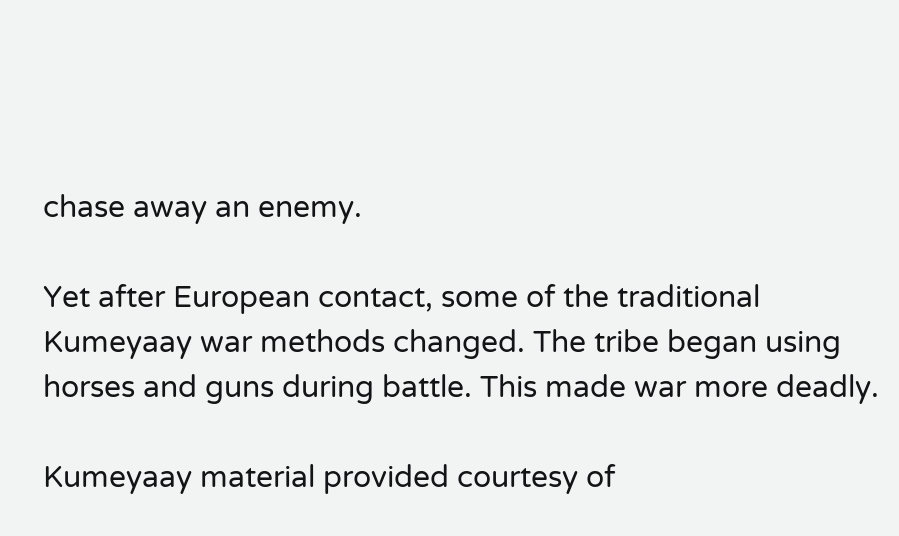chase away an enemy.

Yet after European contact, some of the traditional Kumeyaay war methods changed. The tribe began using horses and guns during battle. This made war more deadly.

Kumeyaay material provided courtesy of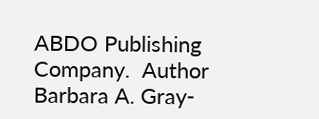ABDO Publishing Company.  Author Barbara A. Gray-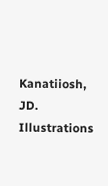Kanatiiosh, JD.  Illustrations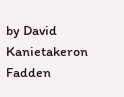by David Kanietakeron Fadden